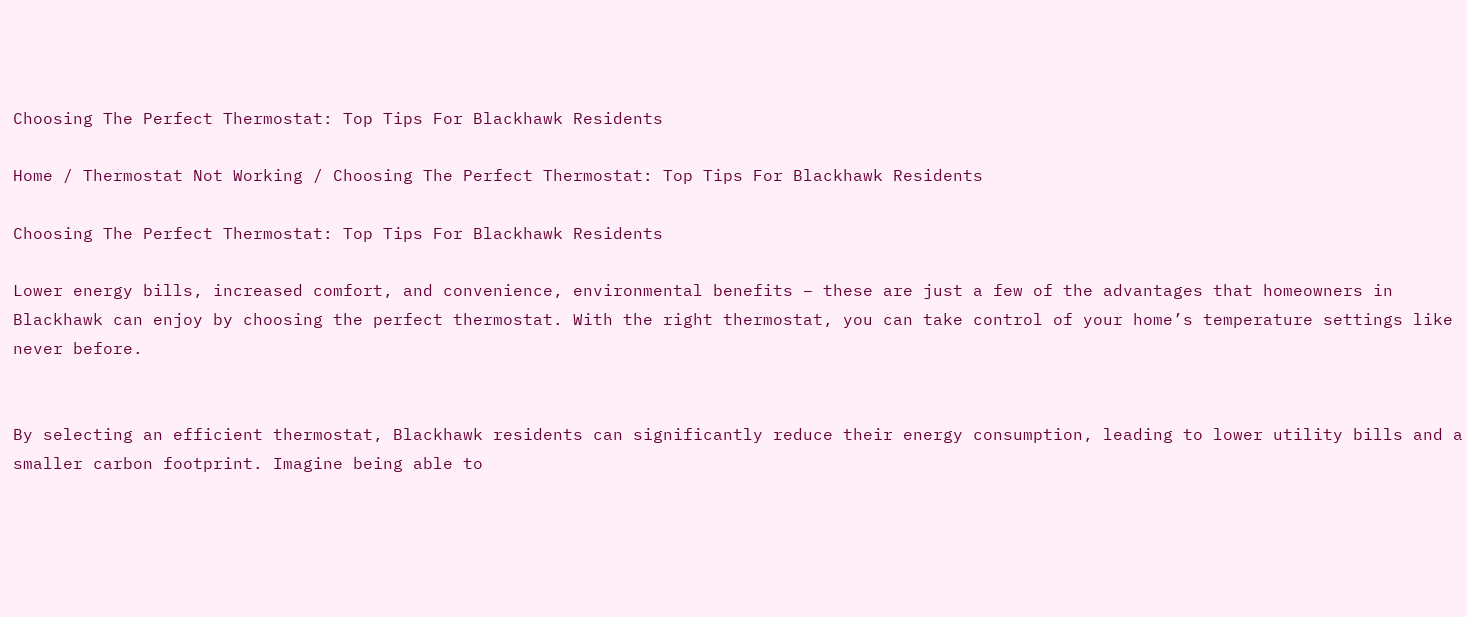Choosing The Perfect Thermostat: Top Tips For Blackhawk Residents

Home / Thermostat Not Working / Choosing The Perfect Thermostat: Top Tips For Blackhawk Residents

Choosing The Perfect Thermostat: Top Tips For Blackhawk Residents

Lower energy bills, increased comfort, and convenience, environmental benefits – these are just a few of the advantages that homeowners in Blackhawk can enjoy by choosing the perfect thermostat. With the right thermostat, you can take control of your home’s temperature settings like never before.


By selecting an efficient thermostat, Blackhawk residents can significantly reduce their energy consumption, leading to lower utility bills and a smaller carbon footprint. Imagine being able to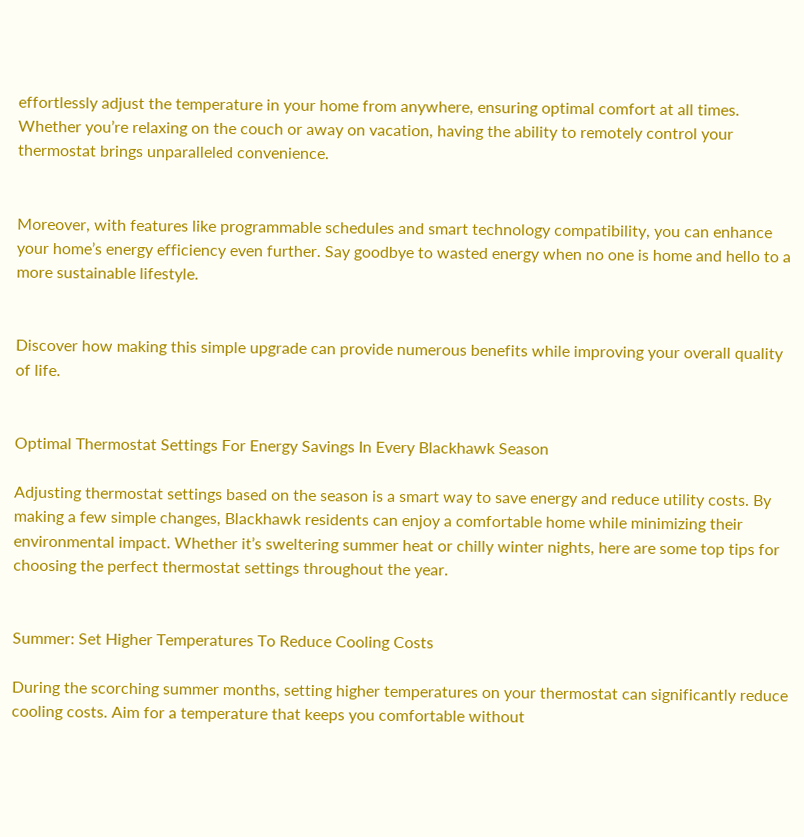effortlessly adjust the temperature in your home from anywhere, ensuring optimal comfort at all times. Whether you’re relaxing on the couch or away on vacation, having the ability to remotely control your thermostat brings unparalleled convenience.


Moreover, with features like programmable schedules and smart technology compatibility, you can enhance your home’s energy efficiency even further. Say goodbye to wasted energy when no one is home and hello to a more sustainable lifestyle.


Discover how making this simple upgrade can provide numerous benefits while improving your overall quality of life.


Optimal Thermostat Settings For Energy Savings In Every Blackhawk Season

Adjusting thermostat settings based on the season is a smart way to save energy and reduce utility costs. By making a few simple changes, Blackhawk residents can enjoy a comfortable home while minimizing their environmental impact. Whether it’s sweltering summer heat or chilly winter nights, here are some top tips for choosing the perfect thermostat settings throughout the year.


Summer: Set Higher Temperatures To Reduce Cooling Costs

During the scorching summer months, setting higher temperatures on your thermostat can significantly reduce cooling costs. Aim for a temperature that keeps you comfortable without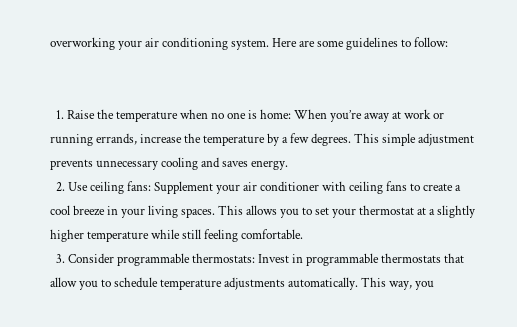overworking your air conditioning system. Here are some guidelines to follow:


  1. Raise the temperature when no one is home: When you’re away at work or running errands, increase the temperature by a few degrees. This simple adjustment prevents unnecessary cooling and saves energy.
  2. Use ceiling fans: Supplement your air conditioner with ceiling fans to create a cool breeze in your living spaces. This allows you to set your thermostat at a slightly higher temperature while still feeling comfortable.
  3. Consider programmable thermostats: Invest in programmable thermostats that allow you to schedule temperature adjustments automatically. This way, you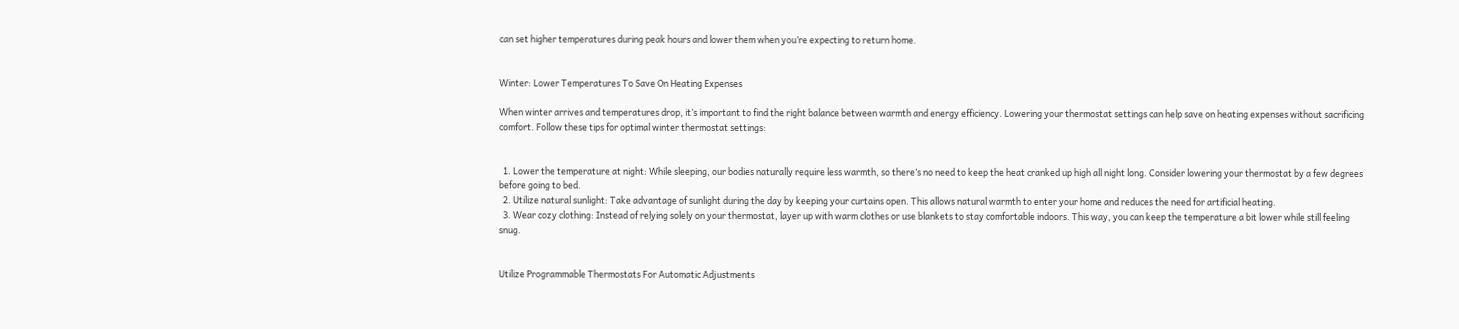can set higher temperatures during peak hours and lower them when you’re expecting to return home.


Winter: Lower Temperatures To Save On Heating Expenses

When winter arrives and temperatures drop, it’s important to find the right balance between warmth and energy efficiency. Lowering your thermostat settings can help save on heating expenses without sacrificing comfort. Follow these tips for optimal winter thermostat settings:


  1. Lower the temperature at night: While sleeping, our bodies naturally require less warmth, so there’s no need to keep the heat cranked up high all night long. Consider lowering your thermostat by a few degrees before going to bed.
  2. Utilize natural sunlight: Take advantage of sunlight during the day by keeping your curtains open. This allows natural warmth to enter your home and reduces the need for artificial heating.
  3. Wear cozy clothing: Instead of relying solely on your thermostat, layer up with warm clothes or use blankets to stay comfortable indoors. This way, you can keep the temperature a bit lower while still feeling snug.


Utilize Programmable Thermostats For Automatic Adjustments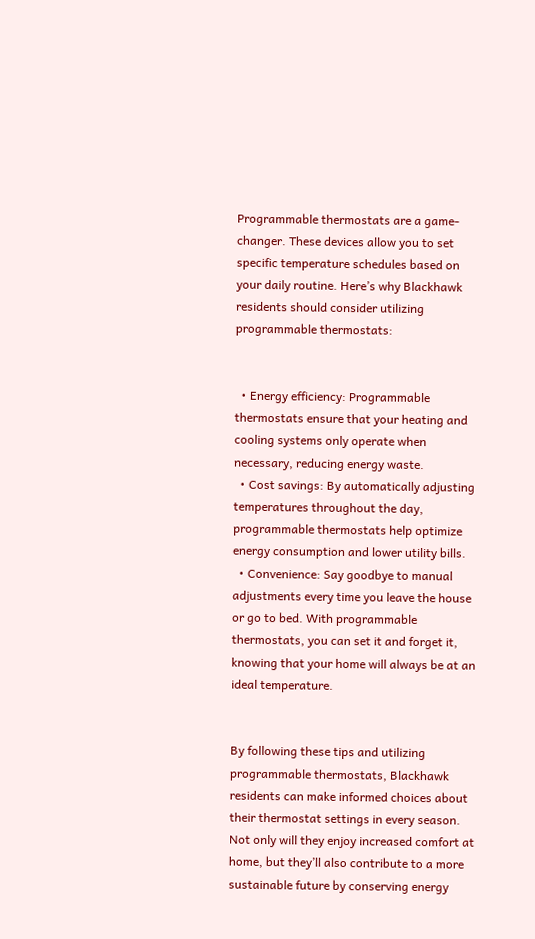Programmable thermostats are a game-changer. These devices allow you to set specific temperature schedules based on your daily routine. Here’s why Blackhawk residents should consider utilizing programmable thermostats:


  • Energy efficiency: Programmable thermostats ensure that your heating and cooling systems only operate when necessary, reducing energy waste.
  • Cost savings: By automatically adjusting temperatures throughout the day, programmable thermostats help optimize energy consumption and lower utility bills.
  • Convenience: Say goodbye to manual adjustments every time you leave the house or go to bed. With programmable thermostats, you can set it and forget it, knowing that your home will always be at an ideal temperature.


By following these tips and utilizing programmable thermostats, Blackhawk residents can make informed choices about their thermostat settings in every season. Not only will they enjoy increased comfort at home, but they’ll also contribute to a more sustainable future by conserving energy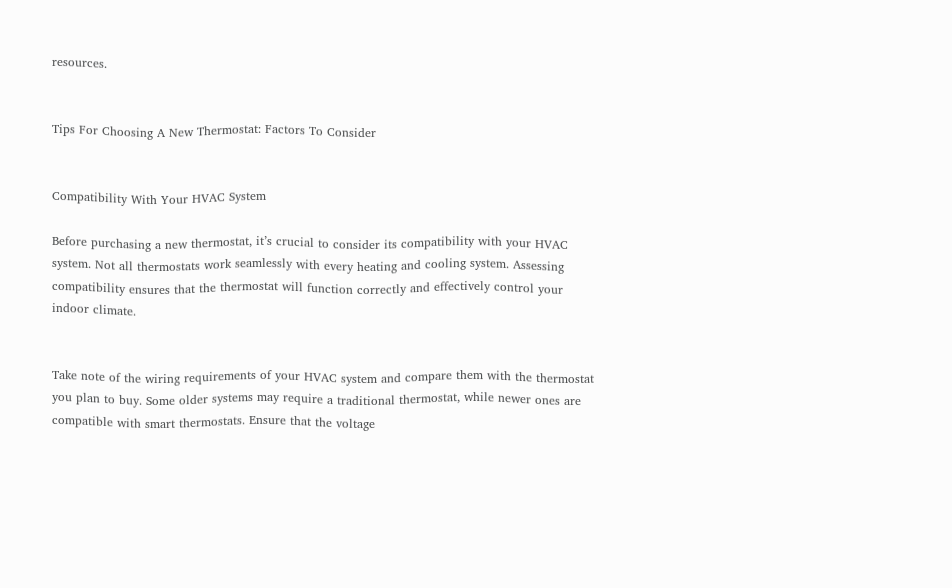resources.


Tips For Choosing A New Thermostat: Factors To Consider


Compatibility With Your HVAC System

Before purchasing a new thermostat, it’s crucial to consider its compatibility with your HVAC system. Not all thermostats work seamlessly with every heating and cooling system. Assessing compatibility ensures that the thermostat will function correctly and effectively control your indoor climate.


Take note of the wiring requirements of your HVAC system and compare them with the thermostat you plan to buy. Some older systems may require a traditional thermostat, while newer ones are compatible with smart thermostats. Ensure that the voltage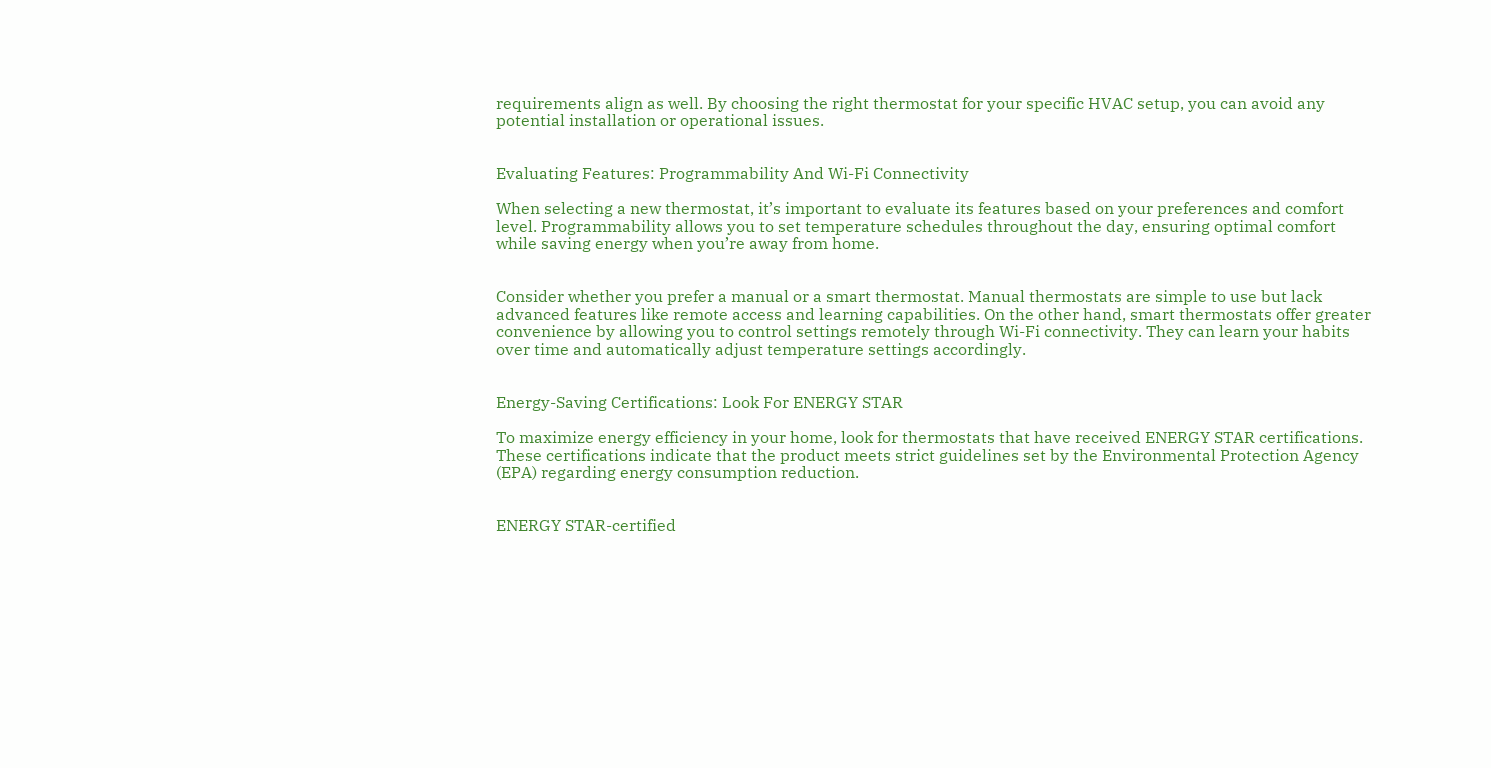requirements align as well. By choosing the right thermostat for your specific HVAC setup, you can avoid any potential installation or operational issues.


Evaluating Features: Programmability And Wi-Fi Connectivity

When selecting a new thermostat, it’s important to evaluate its features based on your preferences and comfort level. Programmability allows you to set temperature schedules throughout the day, ensuring optimal comfort while saving energy when you’re away from home.


Consider whether you prefer a manual or a smart thermostat. Manual thermostats are simple to use but lack advanced features like remote access and learning capabilities. On the other hand, smart thermostats offer greater convenience by allowing you to control settings remotely through Wi-Fi connectivity. They can learn your habits over time and automatically adjust temperature settings accordingly.


Energy-Saving Certifications: Look For ENERGY STAR

To maximize energy efficiency in your home, look for thermostats that have received ENERGY STAR certifications. These certifications indicate that the product meets strict guidelines set by the Environmental Protection Agency (EPA) regarding energy consumption reduction.


ENERGY STAR-certified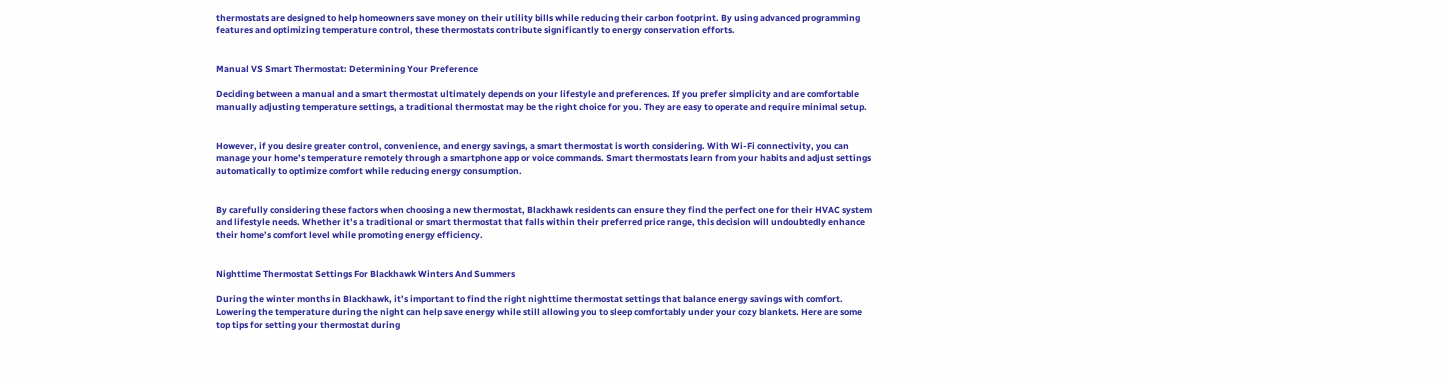thermostats are designed to help homeowners save money on their utility bills while reducing their carbon footprint. By using advanced programming features and optimizing temperature control, these thermostats contribute significantly to energy conservation efforts.


Manual VS Smart Thermostat: Determining Your Preference

Deciding between a manual and a smart thermostat ultimately depends on your lifestyle and preferences. If you prefer simplicity and are comfortable manually adjusting temperature settings, a traditional thermostat may be the right choice for you. They are easy to operate and require minimal setup.


However, if you desire greater control, convenience, and energy savings, a smart thermostat is worth considering. With Wi-Fi connectivity, you can manage your home’s temperature remotely through a smartphone app or voice commands. Smart thermostats learn from your habits and adjust settings automatically to optimize comfort while reducing energy consumption.


By carefully considering these factors when choosing a new thermostat, Blackhawk residents can ensure they find the perfect one for their HVAC system and lifestyle needs. Whether it’s a traditional or smart thermostat that falls within their preferred price range, this decision will undoubtedly enhance their home’s comfort level while promoting energy efficiency.


Nighttime Thermostat Settings For Blackhawk Winters And Summers

During the winter months in Blackhawk, it’s important to find the right nighttime thermostat settings that balance energy savings with comfort. Lowering the temperature during the night can help save energy while still allowing you to sleep comfortably under your cozy blankets. Here are some top tips for setting your thermostat during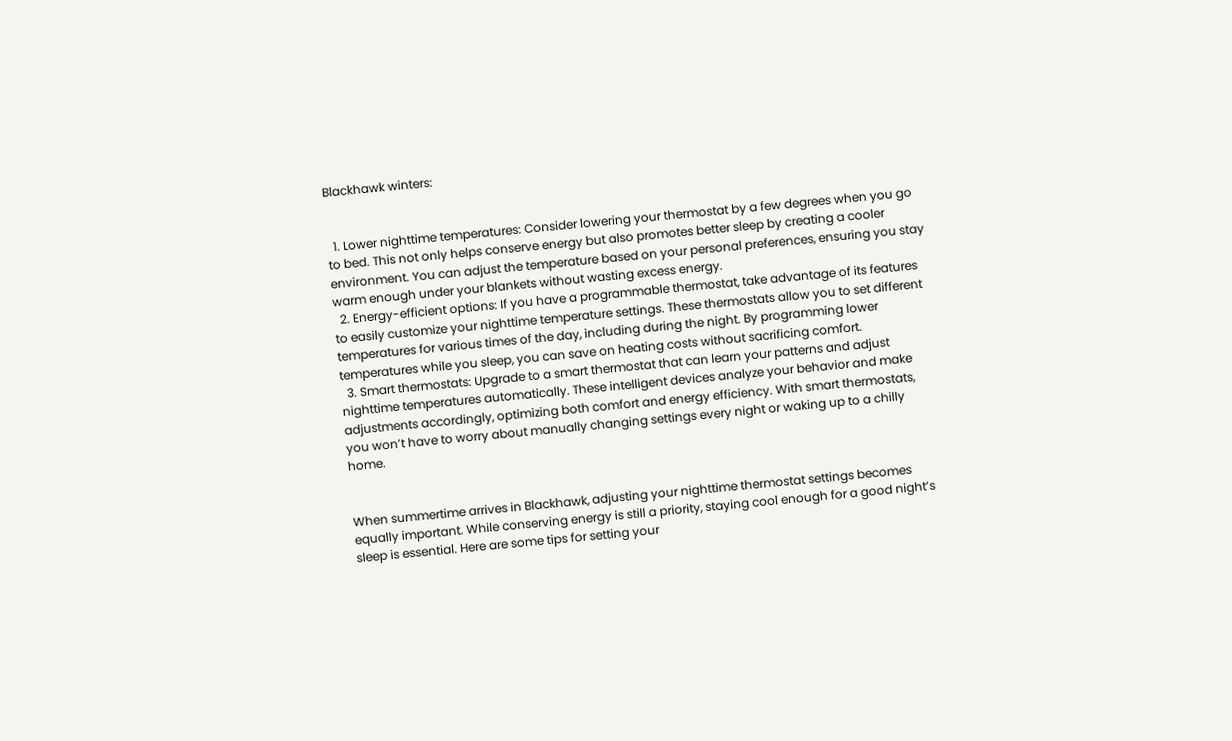Blackhawk winters:


  1. Lower nighttime temperatures: Consider lowering your thermostat by a few degrees when you go to bed. This not only helps conserve energy but also promotes better sleep by creating a cooler environment. You can adjust the temperature based on your personal preferences, ensuring you stay warm enough under your blankets without wasting excess energy.
  2. Energy-efficient options: If you have a programmable thermostat, take advantage of its features to easily customize your nighttime temperature settings. These thermostats allow you to set different temperatures for various times of the day, including during the night. By programming lower temperatures while you sleep, you can save on heating costs without sacrificing comfort.
  3. Smart thermostats: Upgrade to a smart thermostat that can learn your patterns and adjust nighttime temperatures automatically. These intelligent devices analyze your behavior and make adjustments accordingly, optimizing both comfort and energy efficiency. With smart thermostats, you won’t have to worry about manually changing settings every night or waking up to a chilly home.


When summertime arrives in Blackhawk, adjusting your nighttime thermostat settings becomes equally important. While conserving energy is still a priority, staying cool enough for a good night’s sleep is essential. Here are some tips for setting your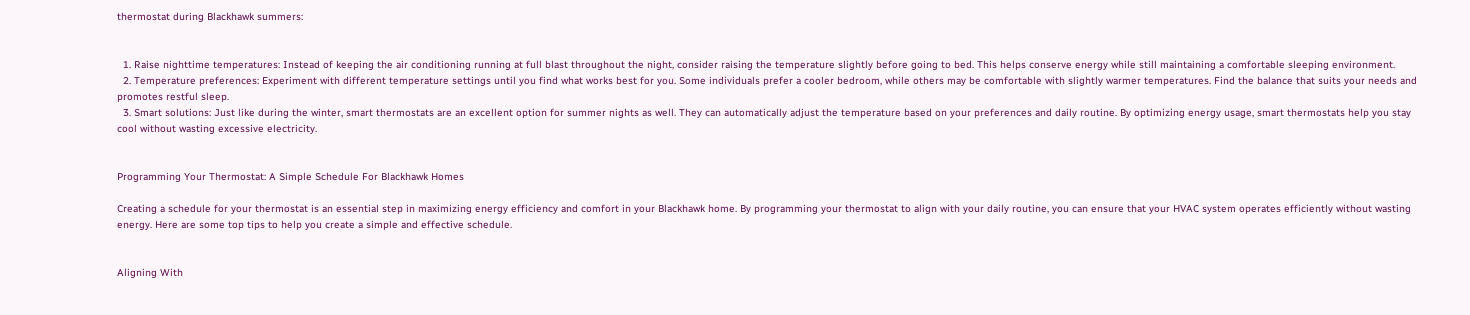thermostat during Blackhawk summers:


  1. Raise nighttime temperatures: Instead of keeping the air conditioning running at full blast throughout the night, consider raising the temperature slightly before going to bed. This helps conserve energy while still maintaining a comfortable sleeping environment.
  2. Temperature preferences: Experiment with different temperature settings until you find what works best for you. Some individuals prefer a cooler bedroom, while others may be comfortable with slightly warmer temperatures. Find the balance that suits your needs and promotes restful sleep.
  3. Smart solutions: Just like during the winter, smart thermostats are an excellent option for summer nights as well. They can automatically adjust the temperature based on your preferences and daily routine. By optimizing energy usage, smart thermostats help you stay cool without wasting excessive electricity.


Programming Your Thermostat: A Simple Schedule For Blackhawk Homes

Creating a schedule for your thermostat is an essential step in maximizing energy efficiency and comfort in your Blackhawk home. By programming your thermostat to align with your daily routine, you can ensure that your HVAC system operates efficiently without wasting energy. Here are some top tips to help you create a simple and effective schedule.


Aligning With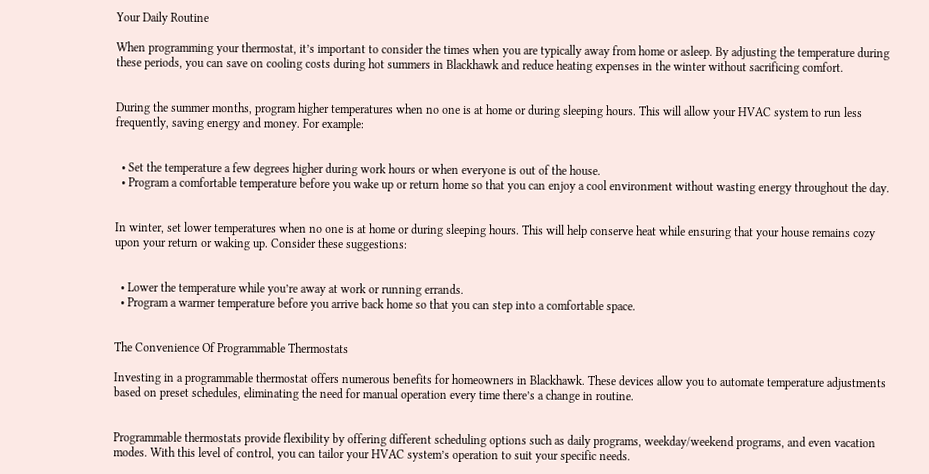Your Daily Routine

When programming your thermostat, it’s important to consider the times when you are typically away from home or asleep. By adjusting the temperature during these periods, you can save on cooling costs during hot summers in Blackhawk and reduce heating expenses in the winter without sacrificing comfort.


During the summer months, program higher temperatures when no one is at home or during sleeping hours. This will allow your HVAC system to run less frequently, saving energy and money. For example:


  • Set the temperature a few degrees higher during work hours or when everyone is out of the house.
  • Program a comfortable temperature before you wake up or return home so that you can enjoy a cool environment without wasting energy throughout the day.


In winter, set lower temperatures when no one is at home or during sleeping hours. This will help conserve heat while ensuring that your house remains cozy upon your return or waking up. Consider these suggestions:


  • Lower the temperature while you’re away at work or running errands.
  • Program a warmer temperature before you arrive back home so that you can step into a comfortable space.


The Convenience Of Programmable Thermostats

Investing in a programmable thermostat offers numerous benefits for homeowners in Blackhawk. These devices allow you to automate temperature adjustments based on preset schedules, eliminating the need for manual operation every time there’s a change in routine.


Programmable thermostats provide flexibility by offering different scheduling options such as daily programs, weekday/weekend programs, and even vacation modes. With this level of control, you can tailor your HVAC system’s operation to suit your specific needs.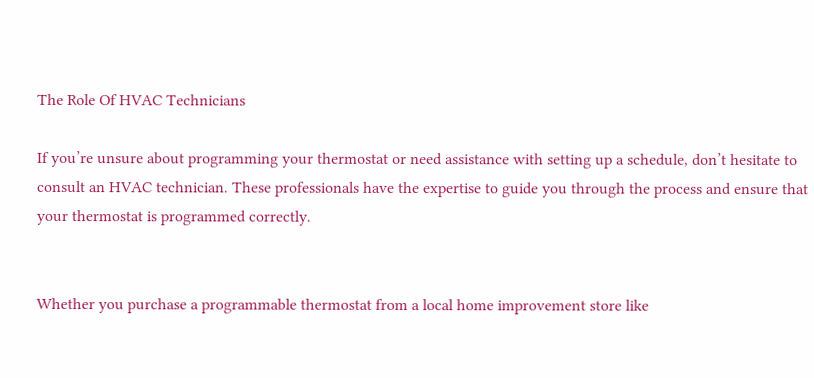The Role Of HVAC Technicians

If you’re unsure about programming your thermostat or need assistance with setting up a schedule, don’t hesitate to consult an HVAC technician. These professionals have the expertise to guide you through the process and ensure that your thermostat is programmed correctly.


Whether you purchase a programmable thermostat from a local home improvement store like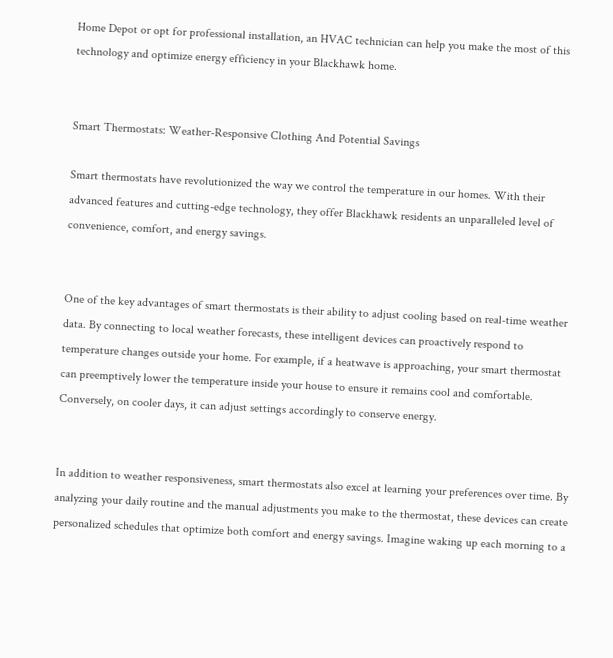Home Depot or opt for professional installation, an HVAC technician can help you make the most of this technology and optimize energy efficiency in your Blackhawk home.


Smart Thermostats: Weather-Responsive Clothing And Potential Savings

Smart thermostats have revolutionized the way we control the temperature in our homes. With their advanced features and cutting-edge technology, they offer Blackhawk residents an unparalleled level of convenience, comfort, and energy savings.


One of the key advantages of smart thermostats is their ability to adjust cooling based on real-time weather data. By connecting to local weather forecasts, these intelligent devices can proactively respond to temperature changes outside your home. For example, if a heatwave is approaching, your smart thermostat can preemptively lower the temperature inside your house to ensure it remains cool and comfortable. Conversely, on cooler days, it can adjust settings accordingly to conserve energy.


In addition to weather responsiveness, smart thermostats also excel at learning your preferences over time. By analyzing your daily routine and the manual adjustments you make to the thermostat, these devices can create personalized schedules that optimize both comfort and energy savings. Imagine waking up each morning to a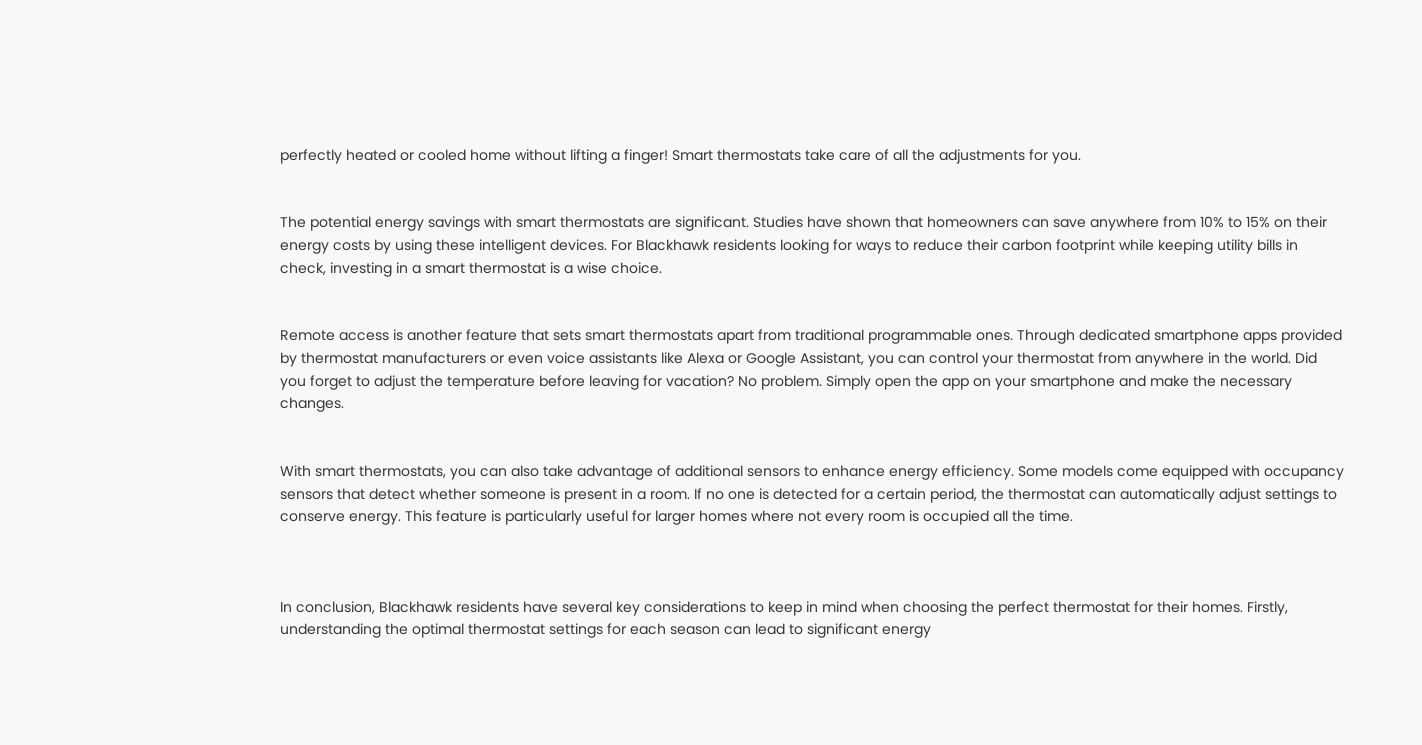perfectly heated or cooled home without lifting a finger! Smart thermostats take care of all the adjustments for you.


The potential energy savings with smart thermostats are significant. Studies have shown that homeowners can save anywhere from 10% to 15% on their energy costs by using these intelligent devices. For Blackhawk residents looking for ways to reduce their carbon footprint while keeping utility bills in check, investing in a smart thermostat is a wise choice.


Remote access is another feature that sets smart thermostats apart from traditional programmable ones. Through dedicated smartphone apps provided by thermostat manufacturers or even voice assistants like Alexa or Google Assistant, you can control your thermostat from anywhere in the world. Did you forget to adjust the temperature before leaving for vacation? No problem. Simply open the app on your smartphone and make the necessary changes.


With smart thermostats, you can also take advantage of additional sensors to enhance energy efficiency. Some models come equipped with occupancy sensors that detect whether someone is present in a room. If no one is detected for a certain period, the thermostat can automatically adjust settings to conserve energy. This feature is particularly useful for larger homes where not every room is occupied all the time.



In conclusion, Blackhawk residents have several key considerations to keep in mind when choosing the perfect thermostat for their homes. Firstly, understanding the optimal thermostat settings for each season can lead to significant energy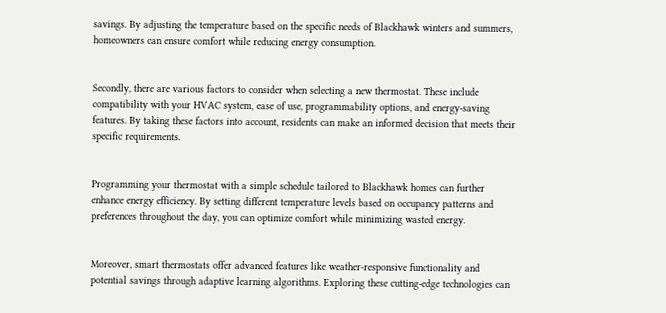savings. By adjusting the temperature based on the specific needs of Blackhawk winters and summers, homeowners can ensure comfort while reducing energy consumption.


Secondly, there are various factors to consider when selecting a new thermostat. These include compatibility with your HVAC system, ease of use, programmability options, and energy-saving features. By taking these factors into account, residents can make an informed decision that meets their specific requirements.


Programming your thermostat with a simple schedule tailored to Blackhawk homes can further enhance energy efficiency. By setting different temperature levels based on occupancy patterns and preferences throughout the day, you can optimize comfort while minimizing wasted energy.


Moreover, smart thermostats offer advanced features like weather-responsive functionality and potential savings through adaptive learning algorithms. Exploring these cutting-edge technologies can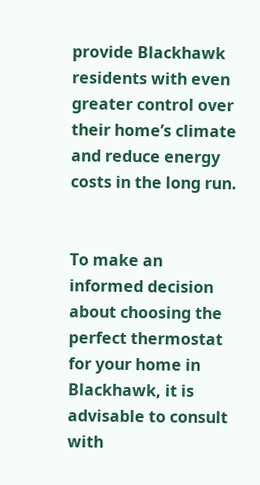provide Blackhawk residents with even greater control over their home’s climate and reduce energy costs in the long run.


To make an informed decision about choosing the perfect thermostat for your home in Blackhawk, it is advisable to consult with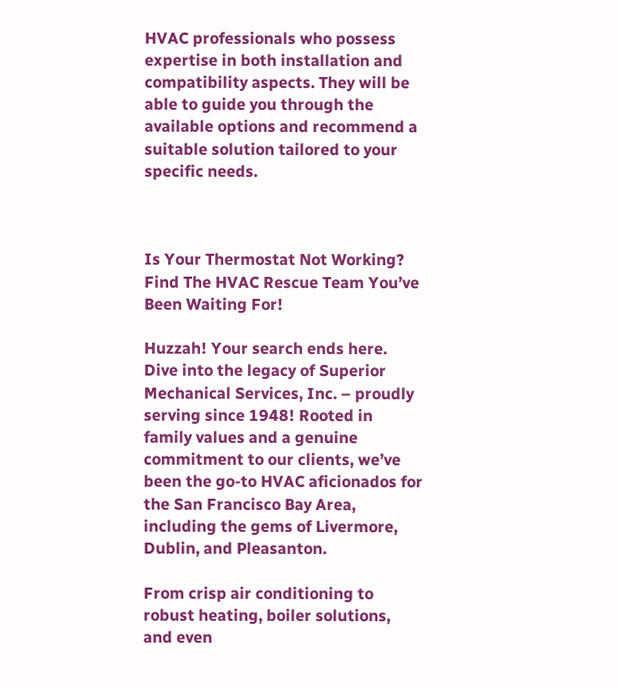HVAC professionals who possess expertise in both installation and compatibility aspects. They will be able to guide you through the available options and recommend a suitable solution tailored to your specific needs.



Is Your Thermostat Not Working? Find The HVAC Rescue Team You’ve Been Waiting For!

Huzzah! Your search ends here. Dive into the legacy of Superior Mechanical Services, Inc. – proudly serving since 1948! Rooted in family values and a genuine commitment to our clients, we’ve been the go-to HVAC aficionados for the San Francisco Bay Area, including the gems of Livermore, Dublin, and Pleasanton.

From crisp air conditioning to robust heating, boiler solutions, and even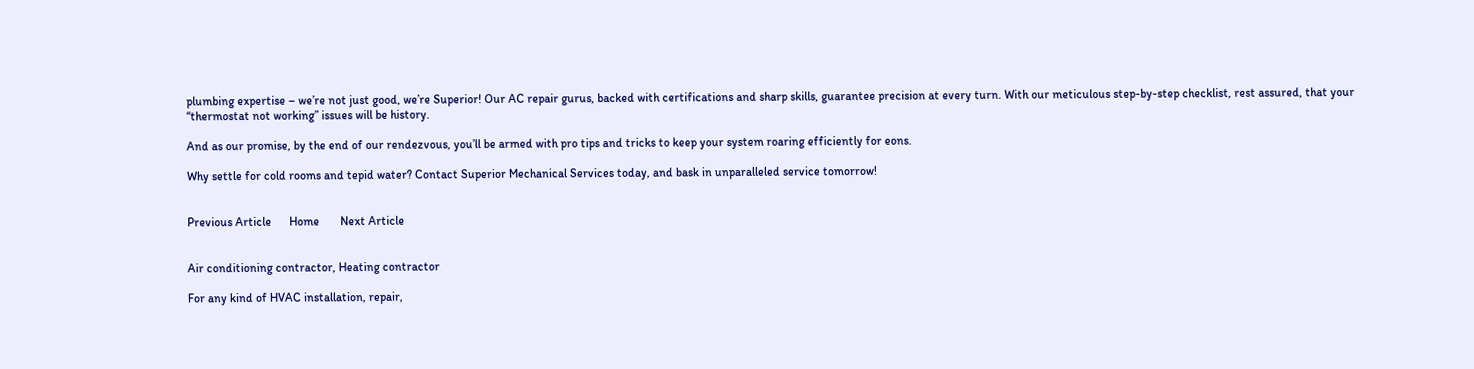plumbing expertise – we’re not just good, we’re Superior! Our AC repair gurus, backed with certifications and sharp skills, guarantee precision at every turn. With our meticulous step-by-step checklist, rest assured, that your “thermostat not working” issues will be history.

And as our promise, by the end of our rendezvous, you’ll be armed with pro tips and tricks to keep your system roaring efficiently for eons.

Why settle for cold rooms and tepid water? Contact Superior Mechanical Services today, and bask in unparalleled service tomorrow!


Previous Article      Home       Next Article


Air conditioning contractor, Heating contractor

For any kind of HVAC installation, repair,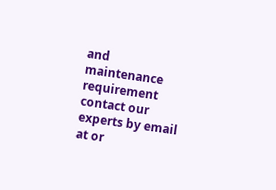and maintenance requirement contact our experts by email at or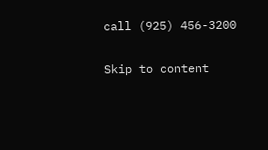call (925) 456-3200

Skip to content